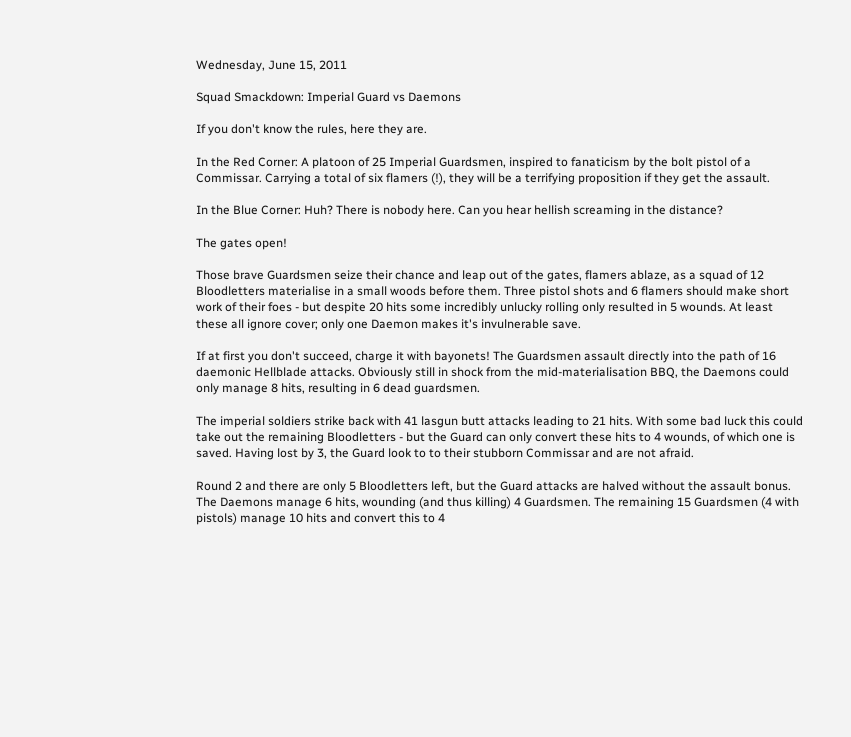Wednesday, June 15, 2011

Squad Smackdown: Imperial Guard vs Daemons

If you don't know the rules, here they are.

In the Red Corner: A platoon of 25 Imperial Guardsmen, inspired to fanaticism by the bolt pistol of a Commissar. Carrying a total of six flamers (!), they will be a terrifying proposition if they get the assault.

In the Blue Corner: Huh? There is nobody here. Can you hear hellish screaming in the distance?

The gates open!

Those brave Guardsmen seize their chance and leap out of the gates, flamers ablaze, as a squad of 12 Bloodletters materialise in a small woods before them. Three pistol shots and 6 flamers should make short work of their foes - but despite 20 hits some incredibly unlucky rolling only resulted in 5 wounds. At least these all ignore cover; only one Daemon makes it's invulnerable save.

If at first you don't succeed, charge it with bayonets! The Guardsmen assault directly into the path of 16 daemonic Hellblade attacks. Obviously still in shock from the mid-materialisation BBQ, the Daemons could only manage 8 hits, resulting in 6 dead guardsmen.

The imperial soldiers strike back with 41 lasgun butt attacks leading to 21 hits. With some bad luck this could take out the remaining Bloodletters - but the Guard can only convert these hits to 4 wounds, of which one is saved. Having lost by 3, the Guard look to to their stubborn Commissar and are not afraid.

Round 2 and there are only 5 Bloodletters left, but the Guard attacks are halved without the assault bonus. The Daemons manage 6 hits, wounding (and thus killing) 4 Guardsmen. The remaining 15 Guardsmen (4 with pistols) manage 10 hits and convert this to 4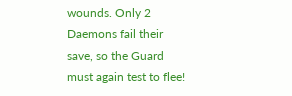wounds. Only 2 Daemons fail their save, so the Guard must again test to flee!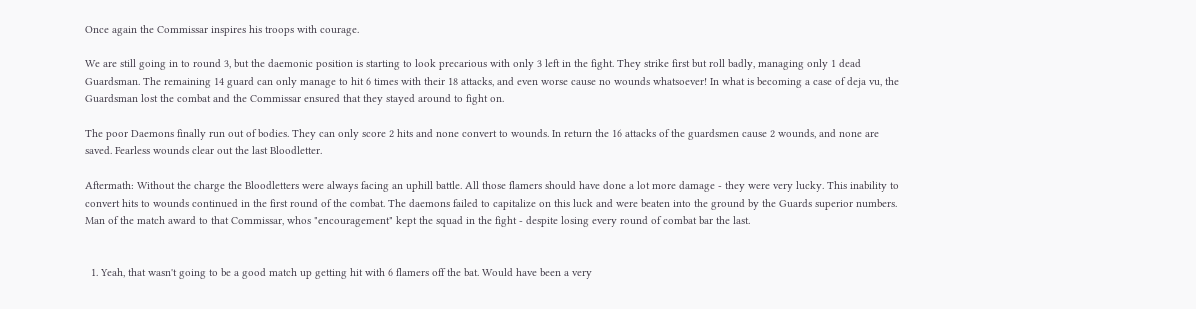Once again the Commissar inspires his troops with courage.

We are still going in to round 3, but the daemonic position is starting to look precarious with only 3 left in the fight. They strike first but roll badly, managing only 1 dead Guardsman. The remaining 14 guard can only manage to hit 6 times with their 18 attacks, and even worse cause no wounds whatsoever! In what is becoming a case of deja vu, the Guardsman lost the combat and the Commissar ensured that they stayed around to fight on.

The poor Daemons finally run out of bodies. They can only score 2 hits and none convert to wounds. In return the 16 attacks of the guardsmen cause 2 wounds, and none are saved. Fearless wounds clear out the last Bloodletter.

Aftermath: Without the charge the Bloodletters were always facing an uphill battle. All those flamers should have done a lot more damage - they were very lucky. This inability to convert hits to wounds continued in the first round of the combat. The daemons failed to capitalize on this luck and were beaten into the ground by the Guards superior numbers. Man of the match award to that Commissar, whos "encouragement" kept the squad in the fight - despite losing every round of combat bar the last.


  1. Yeah, that wasn't going to be a good match up getting hit with 6 flamers off the bat. Would have been a very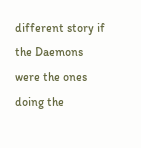different story if the Daemons were the ones doing the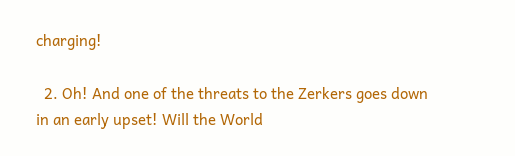charging!

  2. Oh! And one of the threats to the Zerkers goes down in an early upset! Will the World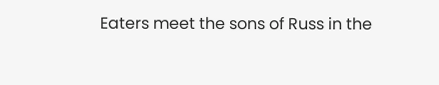Eaters meet the sons of Russ in the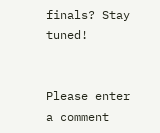finals? Stay tuned!


Please enter a comment